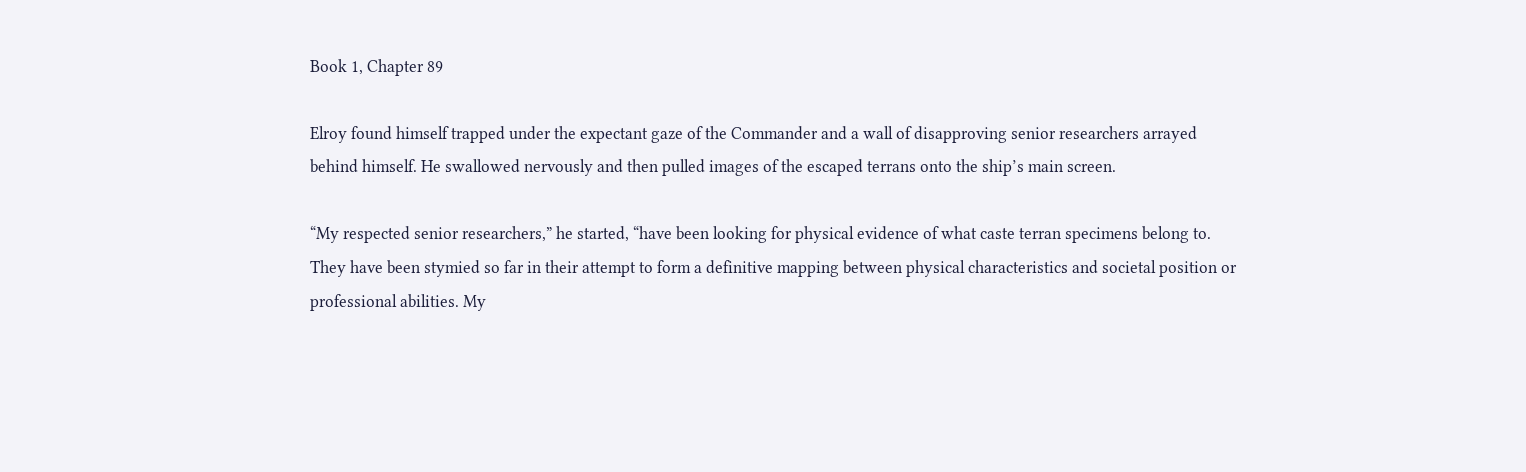Book 1, Chapter 89

Elroy found himself trapped under the expectant gaze of the Commander and a wall of disapproving senior researchers arrayed behind himself. He swallowed nervously and then pulled images of the escaped terrans onto the ship’s main screen.

“My respected senior researchers,” he started, “have been looking for physical evidence of what caste terran specimens belong to. They have been stymied so far in their attempt to form a definitive mapping between physical characteristics and societal position or professional abilities. My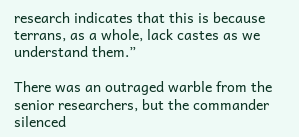research indicates that this is because terrans, as a whole, lack castes as we understand them.”

There was an outraged warble from the senior researchers, but the commander silenced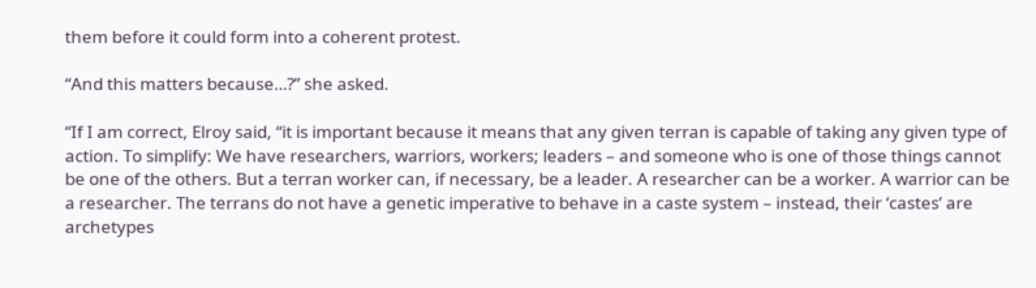them before it could form into a coherent protest.

“And this matters because…?” she asked.

“If I am correct, Elroy said, “it is important because it means that any given terran is capable of taking any given type of action. To simplify: We have researchers, warriors, workers; leaders – and someone who is one of those things cannot be one of the others. But a terran worker can, if necessary, be a leader. A researcher can be a worker. A warrior can be a researcher. The terrans do not have a genetic imperative to behave in a caste system – instead, their ‘castes’ are archetypes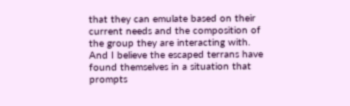that they can emulate based on their current needs and the composition of the group they are interacting with. And I believe the escaped terrans have found themselves in a situation that prompts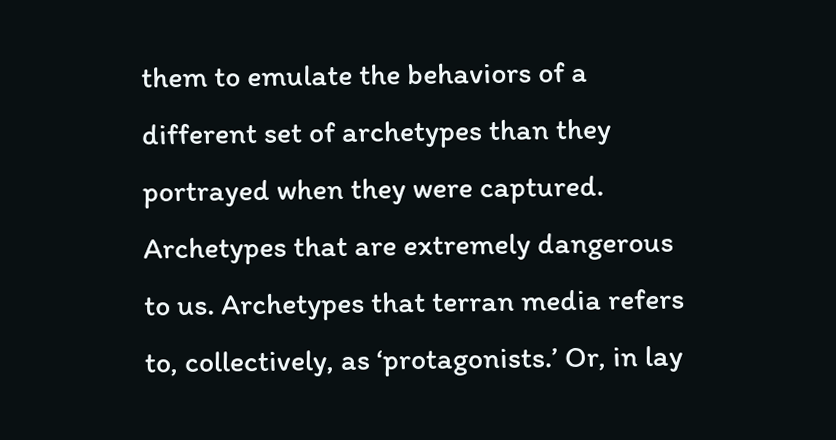them to emulate the behaviors of a different set of archetypes than they portrayed when they were captured. Archetypes that are extremely dangerous to us. Archetypes that terran media refers to, collectively, as ‘protagonists.’ Or, in lay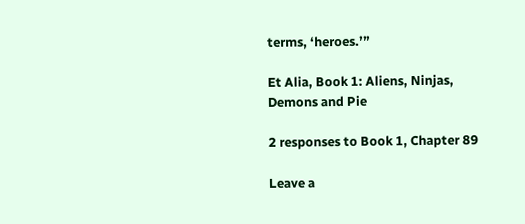terms, ‘heroes.’”

Et Alia, Book 1: Aliens, Ninjas, Demons and Pie

2 responses to Book 1, Chapter 89

Leave a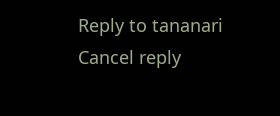Reply to tananari Cancel reply